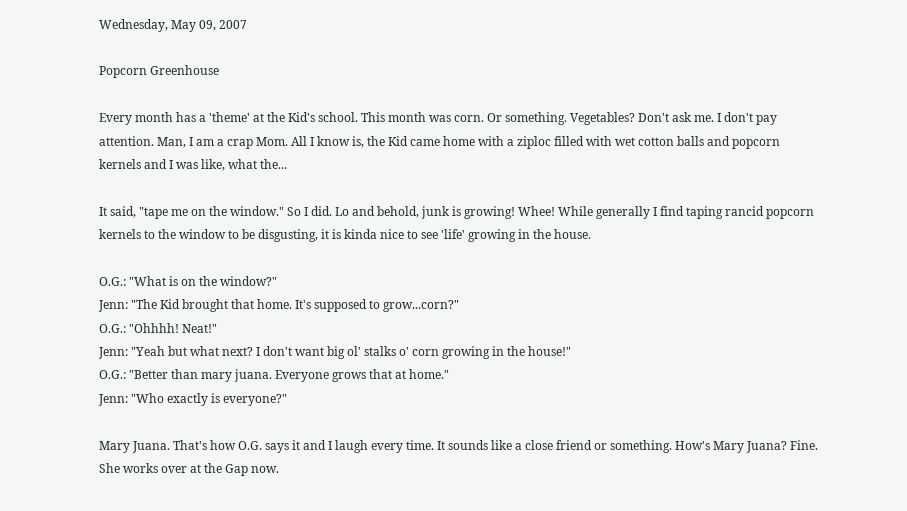Wednesday, May 09, 2007

Popcorn Greenhouse

Every month has a 'theme' at the Kid's school. This month was corn. Or something. Vegetables? Don't ask me. I don't pay attention. Man, I am a crap Mom. All I know is, the Kid came home with a ziploc filled with wet cotton balls and popcorn kernels and I was like, what the...

It said, "tape me on the window." So I did. Lo and behold, junk is growing! Whee! While generally I find taping rancid popcorn kernels to the window to be disgusting, it is kinda nice to see 'life' growing in the house.

O.G.: "What is on the window?"
Jenn: "The Kid brought that home. It's supposed to grow...corn?"
O.G.: "Ohhhh! Neat!"
Jenn: "Yeah but what next? I don't want big ol' stalks o' corn growing in the house!"
O.G.: "Better than mary juana. Everyone grows that at home."
Jenn: "Who exactly is everyone?"

Mary Juana. That's how O.G. says it and I laugh every time. It sounds like a close friend or something. How's Mary Juana? Fine. She works over at the Gap now.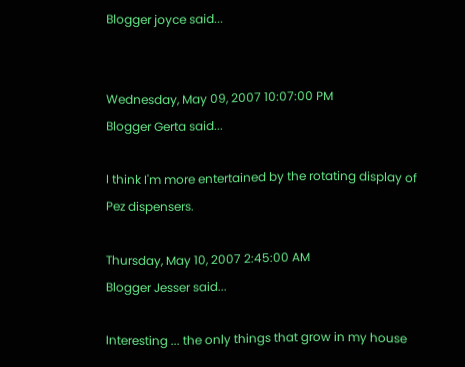Blogger joyce said...


Wednesday, May 09, 2007 10:07:00 PM
Blogger Gerta said...

I think I'm more entertained by the rotating display of Pez dispensers.

Thursday, May 10, 2007 2:45:00 AM
Blogger Jesser said...

Interesting ... the only things that grow in my house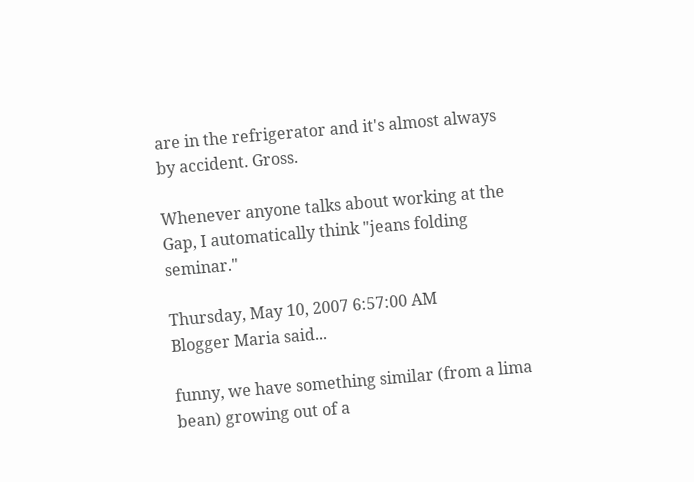are in the refrigerator and it's almost always by accident. Gross.

Whenever anyone talks about working at the Gap, I automatically think "jeans folding seminar."

Thursday, May 10, 2007 6:57:00 AM
Blogger Maria said...

funny, we have something similar (from a lima bean) growing out of a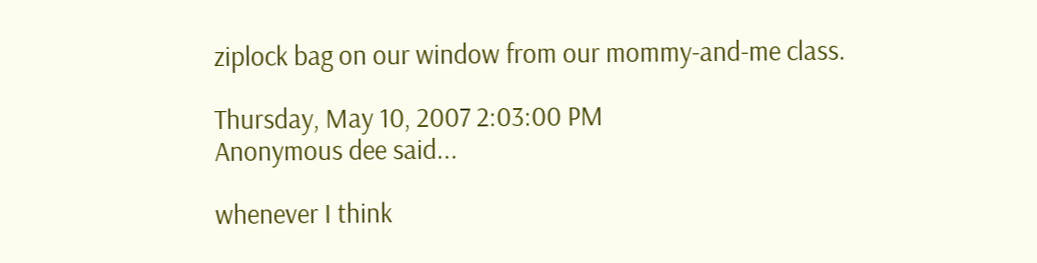ziplock bag on our window from our mommy-and-me class.

Thursday, May 10, 2007 2:03:00 PM
Anonymous dee said...

whenever I think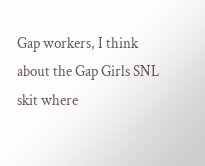Gap workers, I think about the Gap Girls SNL skit where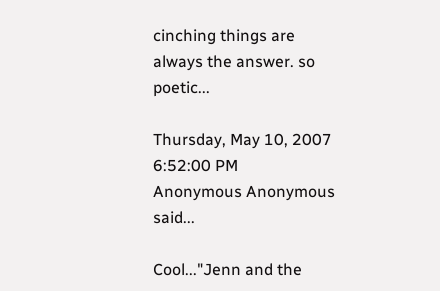cinching things are always the answer. so poetic...

Thursday, May 10, 2007 6:52:00 PM
Anonymous Anonymous said...

Cool..."Jenn and the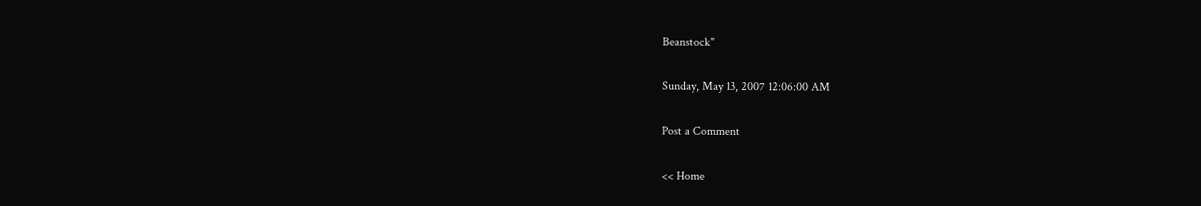Beanstock"

Sunday, May 13, 2007 12:06:00 AM

Post a Comment

<< Home